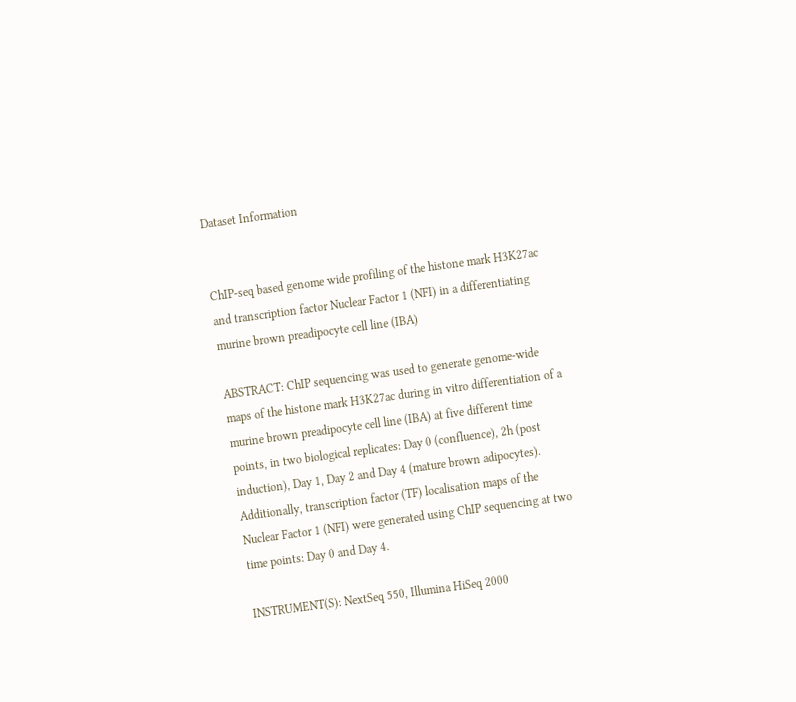Dataset Information


ChIP-seq based genome wide profiling of the histone mark H3K27ac and transcription factor Nuclear Factor 1 (NFI) in a differentiating murine brown preadipocyte cell line (IBA)

ABSTRACT: ChIP sequencing was used to generate genome-wide maps of the histone mark H3K27ac during in vitro differentiation of a murine brown preadipocyte cell line (IBA) at five different time points, in two biological replicates: Day 0 (confluence), 2h (post induction), Day 1, Day 2 and Day 4 (mature brown adipocytes). Additionally, transcription factor (TF) localisation maps of the Nuclear Factor 1 (NFI) were generated using ChIP sequencing at two time points: Day 0 and Day 4.

INSTRUMENT(S): NextSeq 550, Illumina HiSeq 2000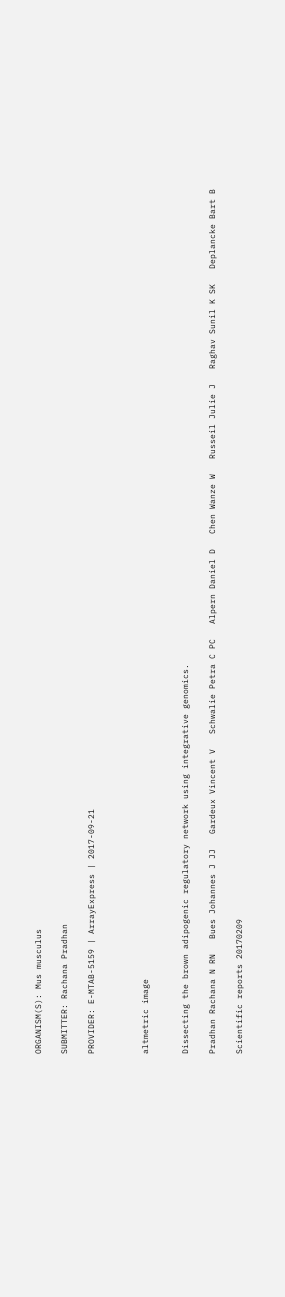ORGANISM(S): Mus musculus

SUBMITTER: Rachana Pradhan

PROVIDER: E-MTAB-5159 | ArrayExpress | 2017-09-21



altmetric image


Dissecting the brown adipogenic regulatory network using integrative genomics.

Pradhan Rachana N RN   Bues Johannes J JJ   Gardeux Vincent V   Schwalie Petra C PC   Alpern Daniel D   Chen Wanze W   Russeil Julie J   Raghav Sunil K SK   Deplancke Bart B

Scientific reports 20170209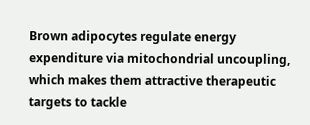Brown adipocytes regulate energy expenditure via mitochondrial uncoupling, which makes them attractive therapeutic targets to tackle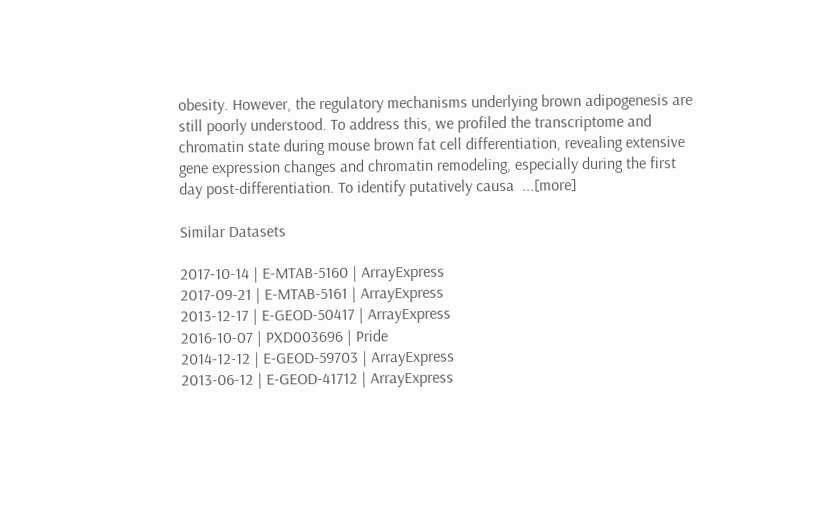obesity. However, the regulatory mechanisms underlying brown adipogenesis are still poorly understood. To address this, we profiled the transcriptome and chromatin state during mouse brown fat cell differentiation, revealing extensive gene expression changes and chromatin remodeling, especially during the first day post-differentiation. To identify putatively causa  ...[more]

Similar Datasets

2017-10-14 | E-MTAB-5160 | ArrayExpress
2017-09-21 | E-MTAB-5161 | ArrayExpress
2013-12-17 | E-GEOD-50417 | ArrayExpress
2016-10-07 | PXD003696 | Pride
2014-12-12 | E-GEOD-59703 | ArrayExpress
2013-06-12 | E-GEOD-41712 | ArrayExpress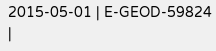2015-05-01 | E-GEOD-59824 |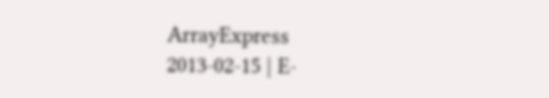ArrayExpress
2013-02-15 | E-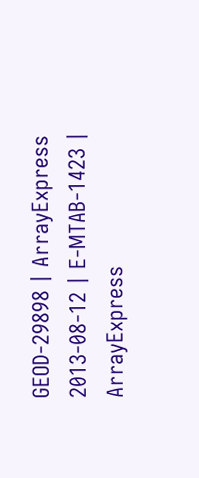GEOD-29898 | ArrayExpress
2013-08-12 | E-MTAB-1423 | ArrayExpress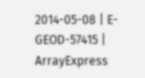2014-05-08 | E-GEOD-57415 | ArrayExpress